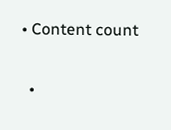• Content count

  •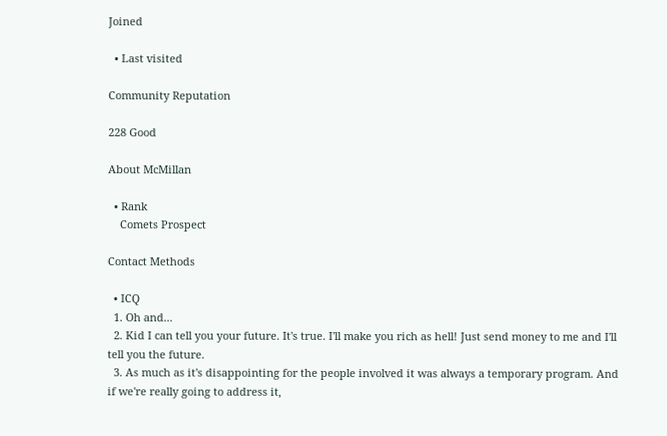Joined

  • Last visited

Community Reputation

228 Good

About McMillan

  • Rank
    Comets Prospect

Contact Methods

  • ICQ
  1. Oh and...
  2. Kid I can tell you your future. It's true. I'll make you rich as hell! Just send money to me and I'll tell you the future.
  3. As much as it's disappointing for the people involved it was always a temporary program. And if we're really going to address it,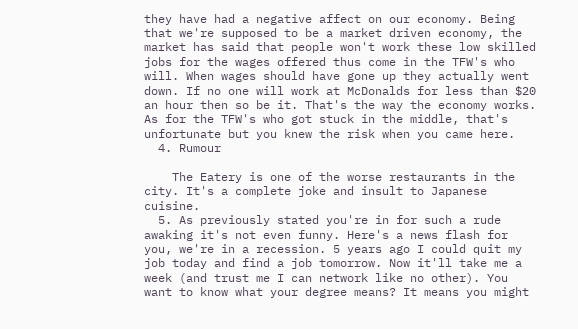they have had a negative affect on our economy. Being that we're supposed to be a market driven economy, the market has said that people won't work these low skilled jobs for the wages offered thus come in the TFW's who will. When wages should have gone up they actually went down. If no one will work at McDonalds for less than $20 an hour then so be it. That's the way the economy works. As for the TFW's who got stuck in the middle, that's unfortunate but you knew the risk when you came here.
  4. Rumour

    The Eatery is one of the worse restaurants in the city. It's a complete joke and insult to Japanese cuisine.
  5. As previously stated you're in for such a rude awaking it's not even funny. Here's a news flash for you, we're in a recession. 5 years ago I could quit my job today and find a job tomorrow. Now it'll take me a week (and trust me I can network like no other). You want to know what your degree means? It means you might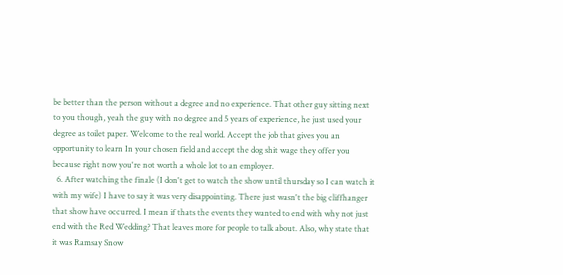be better than the person without a degree and no experience. That other guy sitting next to you though, yeah the guy with no degree and 5 years of experience, he just used your degree as toilet paper. Welcome to the real world. Accept the job that gives you an opportunity to learn In your chosen field and accept the dog shit wage they offer you because right now you're not worth a whole lot to an employer.
  6. After watching the finale (I don't get to watch the show until thursday so I can watch it with my wife) I have to say it was very disappointing. There just wasn't the big cliffhanger that show have occurred. I mean if thats the events they wanted to end with why not just end with the Red Wedding? That leaves more for people to talk about. Also, why state that it was Ramsay Snow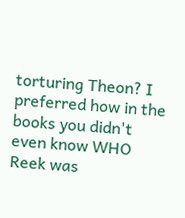torturing Theon? I preferred how in the books you didn't even know WHO Reek was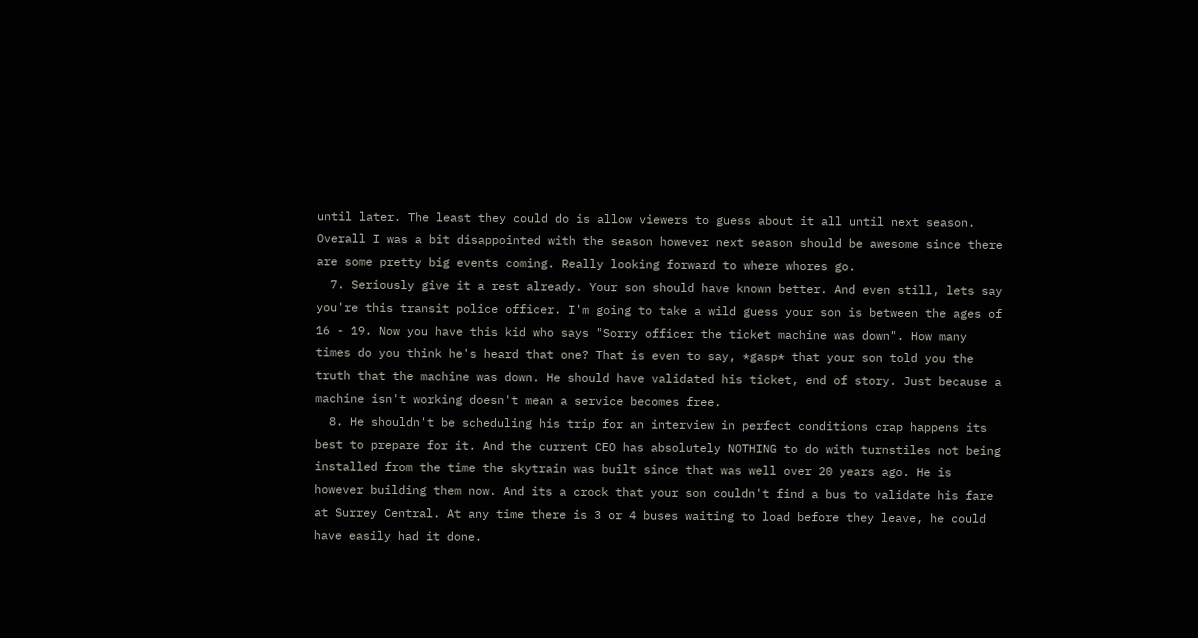until later. The least they could do is allow viewers to guess about it all until next season. Overall I was a bit disappointed with the season however next season should be awesome since there are some pretty big events coming. Really looking forward to where whores go.
  7. Seriously give it a rest already. Your son should have known better. And even still, lets say you're this transit police officer. I'm going to take a wild guess your son is between the ages of 16 - 19. Now you have this kid who says "Sorry officer the ticket machine was down". How many times do you think he's heard that one? That is even to say, *gasp* that your son told you the truth that the machine was down. He should have validated his ticket, end of story. Just because a machine isn't working doesn't mean a service becomes free.
  8. He shouldn't be scheduling his trip for an interview in perfect conditions crap happens its best to prepare for it. And the current CEO has absolutely NOTHING to do with turnstiles not being installed from the time the skytrain was built since that was well over 20 years ago. He is however building them now. And its a crock that your son couldn't find a bus to validate his fare at Surrey Central. At any time there is 3 or 4 buses waiting to load before they leave, he could have easily had it done.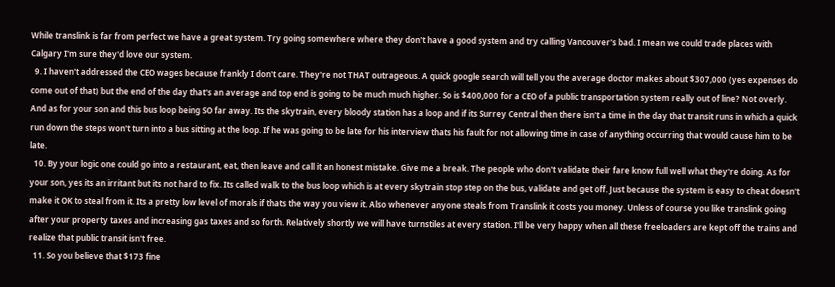While translink is far from perfect we have a great system. Try going somewhere where they don't have a good system and try calling Vancouver's bad. I mean we could trade places with Calgary I'm sure they'd love our system.
  9. I haven't addressed the CEO wages because frankly I don't care. They're not THAT outrageous. A quick google search will tell you the average doctor makes about $307,000 (yes expenses do come out of that) but the end of the day that's an average and top end is going to be much much higher. So is $400,000 for a CEO of a public transportation system really out of line? Not overly. And as for your son and this bus loop being SO far away. Its the skytrain, every bloody station has a loop and if its Surrey Central then there isn't a time in the day that transit runs in which a quick run down the steps won't turn into a bus sitting at the loop. If he was going to be late for his interview thats his fault for not allowing time in case of anything occurring that would cause him to be late.
  10. By your logic one could go into a restaurant, eat, then leave and call it an honest mistake. Give me a break. The people who don't validate their fare know full well what they're doing. As for your son, yes its an irritant but its not hard to fix. Its called walk to the bus loop which is at every skytrain stop step on the bus, validate and get off. Just because the system is easy to cheat doesn't make it OK to steal from it. Its a pretty low level of morals if thats the way you view it. Also whenever anyone steals from Translink it costs you money. Unless of course you like translink going after your property taxes and increasing gas taxes and so forth. Relatively shortly we will have turnstiles at every station. I'll be very happy when all these freeloaders are kept off the trains and realize that public transit isn't free.
  11. So you believe that $173 fine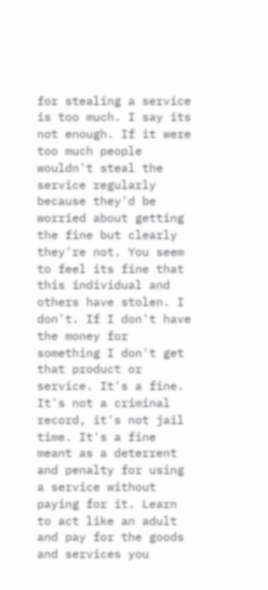for stealing a service is too much. I say its not enough. If it were too much people wouldn't steal the service regularly because they'd be worried about getting the fine but clearly they're not. You seem to feel its fine that this individual and others have stolen. I don't. If I don't have the money for something I don't get that product or service. It's a fine. It's not a criminal record, it's not jail time. It's a fine meant as a deterrent and penalty for using a service without paying for it. Learn to act like an adult and pay for the goods and services you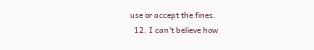use or accept the fines.
  12. I can't believe how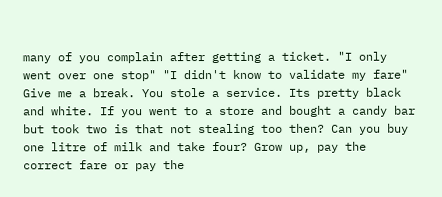many of you complain after getting a ticket. "I only went over one stop" "I didn't know to validate my fare" Give me a break. You stole a service. Its pretty black and white. If you went to a store and bought a candy bar but took two is that not stealing too then? Can you buy one litre of milk and take four? Grow up, pay the correct fare or pay the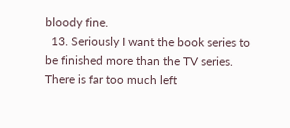bloody fine.
  13. Seriously I want the book series to be finished more than the TV series. There is far too much left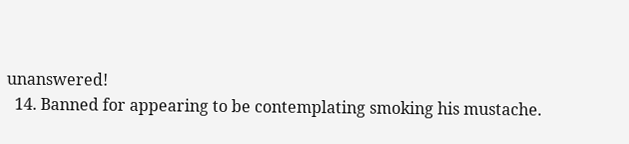unanswered!
  14. Banned for appearing to be contemplating smoking his mustache.